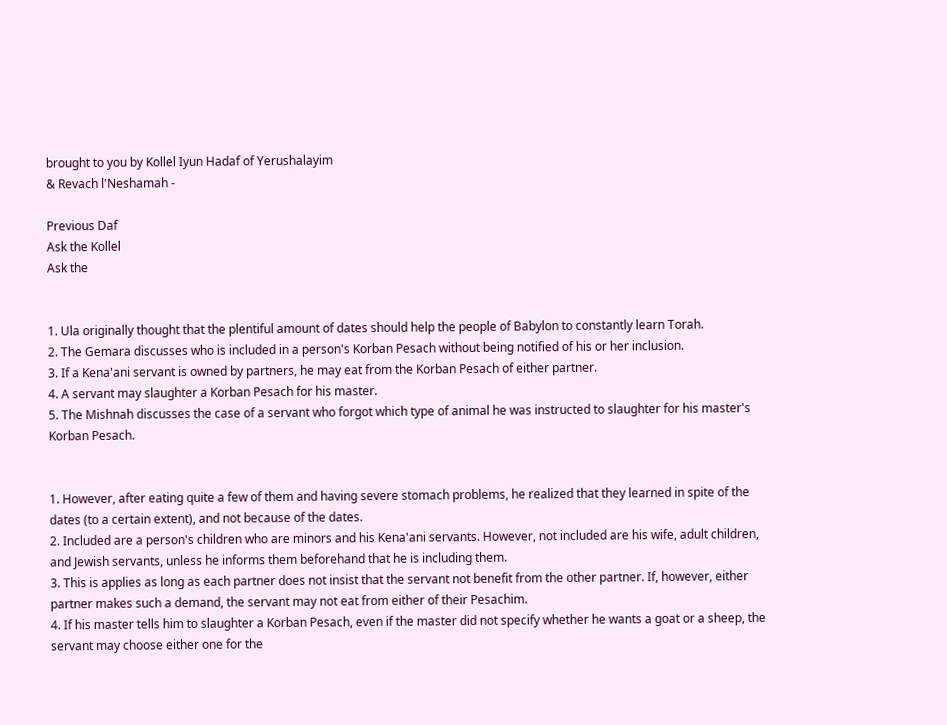brought to you by Kollel Iyun Hadaf of Yerushalayim
& Revach l'Neshamah -

Previous Daf
Ask the Kollel
Ask the


1. Ula originally thought that the plentiful amount of dates should help the people of Babylon to constantly learn Torah.
2. The Gemara discusses who is included in a person's Korban Pesach without being notified of his or her inclusion.
3. If a Kena'ani servant is owned by partners, he may eat from the Korban Pesach of either partner.
4. A servant may slaughter a Korban Pesach for his master.
5. The Mishnah discusses the case of a servant who forgot which type of animal he was instructed to slaughter for his master's Korban Pesach.


1. However, after eating quite a few of them and having severe stomach problems, he realized that they learned in spite of the dates (to a certain extent), and not because of the dates.
2. Included are a person's children who are minors and his Kena'ani servants. However, not included are his wife, adult children, and Jewish servants, unless he informs them beforehand that he is including them.
3. This is applies as long as each partner does not insist that the servant not benefit from the other partner. If, however, either partner makes such a demand, the servant may not eat from either of their Pesachim.
4. If his master tells him to slaughter a Korban Pesach, even if the master did not specify whether he wants a goat or a sheep, the servant may choose either one for the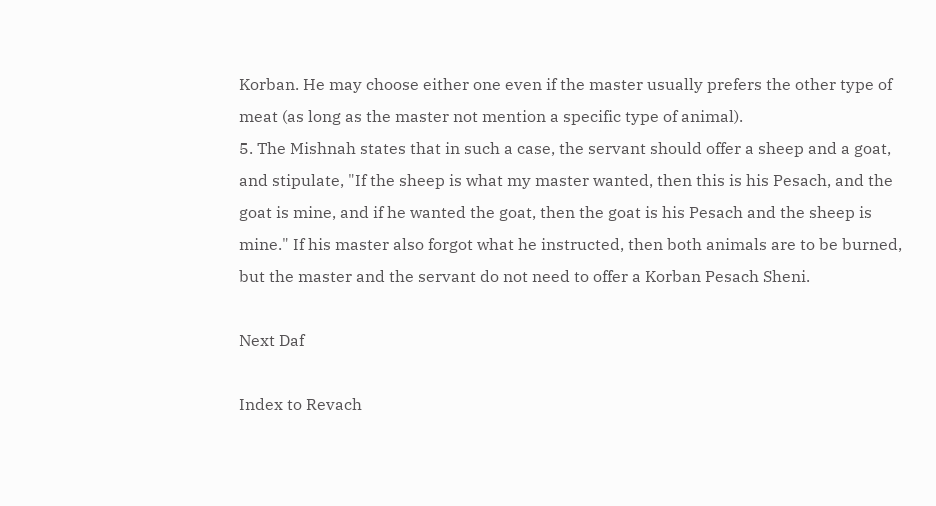Korban. He may choose either one even if the master usually prefers the other type of meat (as long as the master not mention a specific type of animal).
5. The Mishnah states that in such a case, the servant should offer a sheep and a goat, and stipulate, "If the sheep is what my master wanted, then this is his Pesach, and the goat is mine, and if he wanted the goat, then the goat is his Pesach and the sheep is mine." If his master also forgot what he instructed, then both animals are to be burned, but the master and the servant do not need to offer a Korban Pesach Sheni.

Next Daf

Index to Revach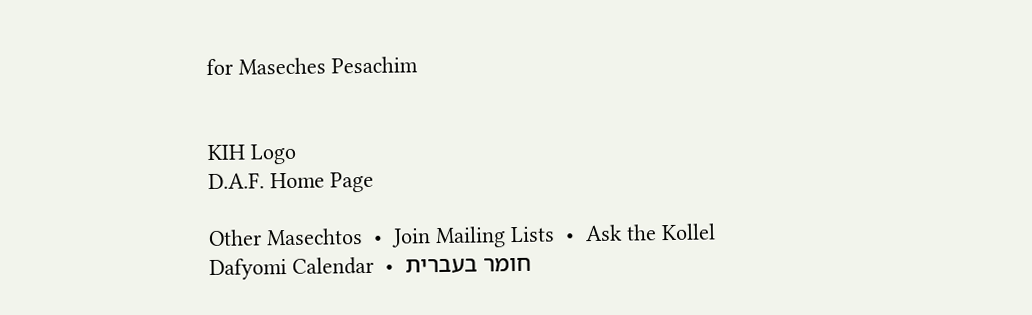for Maseches Pesachim


KIH Logo
D.A.F. Home Page

Other Masechtos  •  Join Mailing Lists  •  Ask the Kollel
Dafyomi Calendar  •  חומר בעברית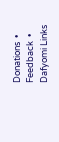Donations  •  Feedback  •  Dafyomi Links